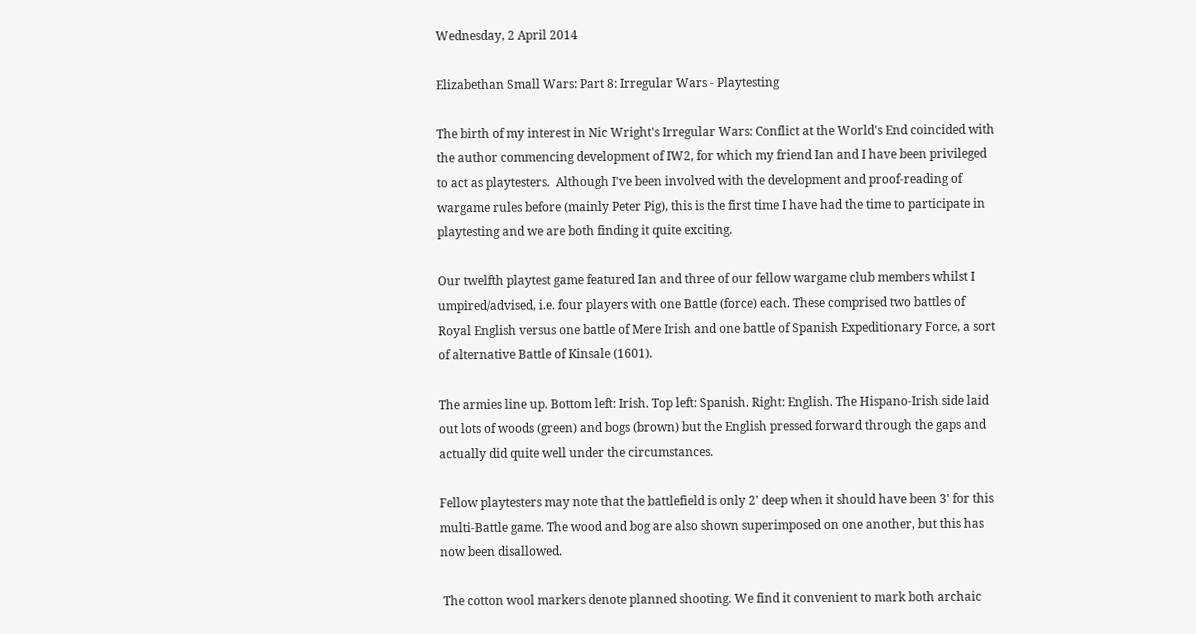Wednesday, 2 April 2014

Elizabethan Small Wars: Part 8: Irregular Wars - Playtesting

The birth of my interest in Nic Wright's Irregular Wars: Conflict at the World's End coincided with the author commencing development of IW2, for which my friend Ian and I have been privileged to act as playtesters.  Although I've been involved with the development and proof-reading of wargame rules before (mainly Peter Pig), this is the first time I have had the time to participate in playtesting and we are both finding it quite exciting.

Our twelfth playtest game featured Ian and three of our fellow wargame club members whilst I umpired/advised, i.e. four players with one Battle (force) each. These comprised two battles of Royal English versus one battle of Mere Irish and one battle of Spanish Expeditionary Force, a sort of alternative Battle of Kinsale (1601).

The armies line up. Bottom left: Irish. Top left: Spanish. Right: English. The Hispano-Irish side laid out lots of woods (green) and bogs (brown) but the English pressed forward through the gaps and actually did quite well under the circumstances.

Fellow playtesters may note that the battlefield is only 2' deep when it should have been 3' for this multi-Battle game. The wood and bog are also shown superimposed on one another, but this has now been disallowed.

 The cotton wool markers denote planned shooting. We find it convenient to mark both archaic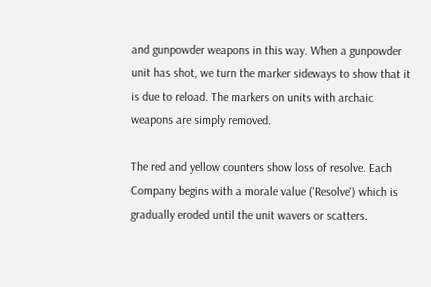and gunpowder weapons in this way. When a gunpowder unit has shot, we turn the marker sideways to show that it is due to reload. The markers on units with archaic weapons are simply removed.

The red and yellow counters show loss of resolve. Each Company begins with a morale value ('Resolve') which is gradually eroded until the unit wavers or scatters.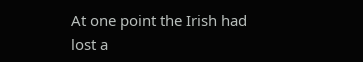At one point the Irish had lost a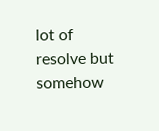lot of resolve but somehow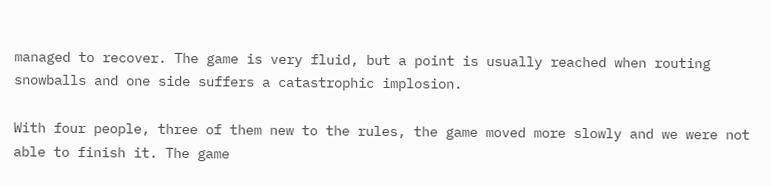managed to recover. The game is very fluid, but a point is usually reached when routing snowballs and one side suffers a catastrophic implosion.

With four people, three of them new to the rules, the game moved more slowly and we were not able to finish it. The game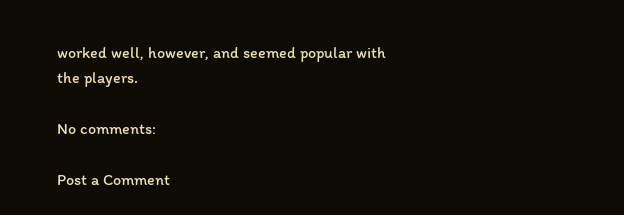worked well, however, and seemed popular with the players.

No comments:

Post a Comment